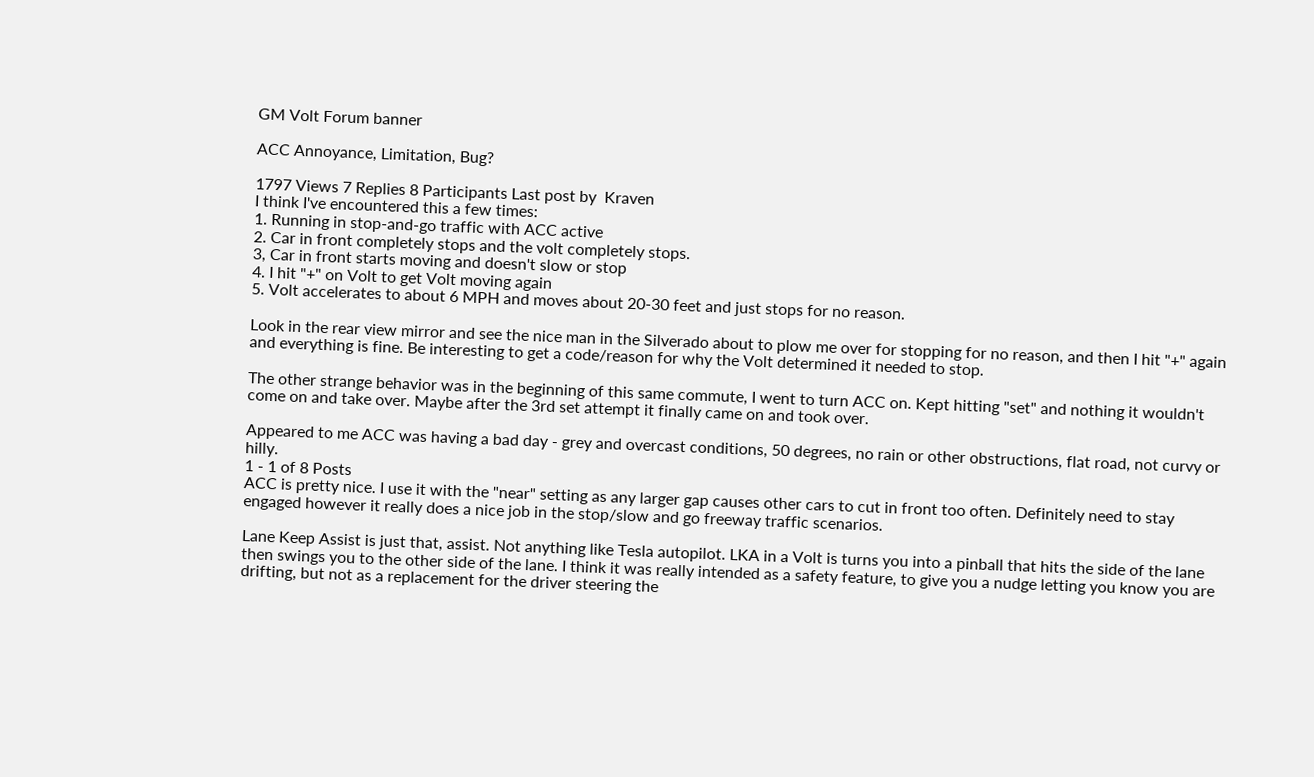GM Volt Forum banner

ACC Annoyance, Limitation, Bug?

1797 Views 7 Replies 8 Participants Last post by  Kraven
I think I've encountered this a few times:
1. Running in stop-and-go traffic with ACC active
2. Car in front completely stops and the volt completely stops.
3, Car in front starts moving and doesn't slow or stop
4. I hit "+" on Volt to get Volt moving again
5. Volt accelerates to about 6 MPH and moves about 20-30 feet and just stops for no reason.

Look in the rear view mirror and see the nice man in the Silverado about to plow me over for stopping for no reason, and then I hit "+" again and everything is fine. Be interesting to get a code/reason for why the Volt determined it needed to stop.

The other strange behavior was in the beginning of this same commute, I went to turn ACC on. Kept hitting "set" and nothing it wouldn't come on and take over. Maybe after the 3rd set attempt it finally came on and took over.

Appeared to me ACC was having a bad day - grey and overcast conditions, 50 degrees, no rain or other obstructions, flat road, not curvy or hilly.
1 - 1 of 8 Posts
ACC is pretty nice. I use it with the "near" setting as any larger gap causes other cars to cut in front too often. Definitely need to stay engaged however it really does a nice job in the stop/slow and go freeway traffic scenarios.

Lane Keep Assist is just that, assist. Not anything like Tesla autopilot. LKA in a Volt is turns you into a pinball that hits the side of the lane then swings you to the other side of the lane. I think it was really intended as a safety feature, to give you a nudge letting you know you are drifting, but not as a replacement for the driver steering the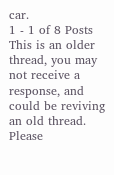car.
1 - 1 of 8 Posts
This is an older thread, you may not receive a response, and could be reviving an old thread. Please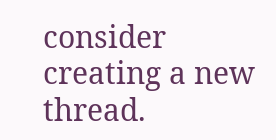consider creating a new thread.